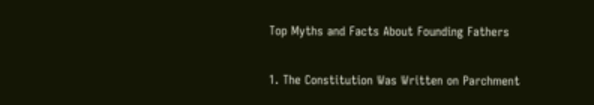Top Myths and Facts About Founding Fathers

1. The Constitution Was Written on Parchment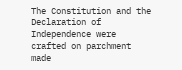The Constitution and the Declaration of Independence were crafted on parchment made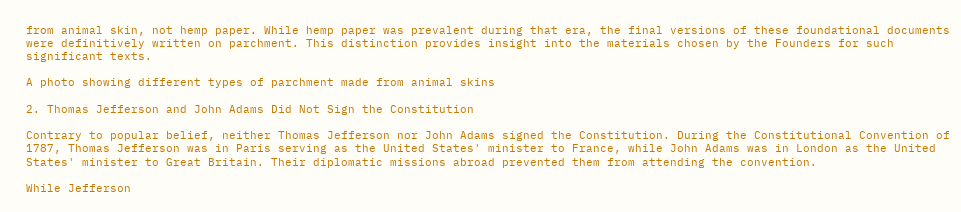from animal skin, not hemp paper. While hemp paper was prevalent during that era, the final versions of these foundational documents were definitively written on parchment. This distinction provides insight into the materials chosen by the Founders for such significant texts.

A photo showing different types of parchment made from animal skins

2. Thomas Jefferson and John Adams Did Not Sign the Constitution

Contrary to popular belief, neither Thomas Jefferson nor John Adams signed the Constitution. During the Constitutional Convention of 1787, Thomas Jefferson was in Paris serving as the United States' minister to France, while John Adams was in London as the United States' minister to Great Britain. Their diplomatic missions abroad prevented them from attending the convention.

While Jefferson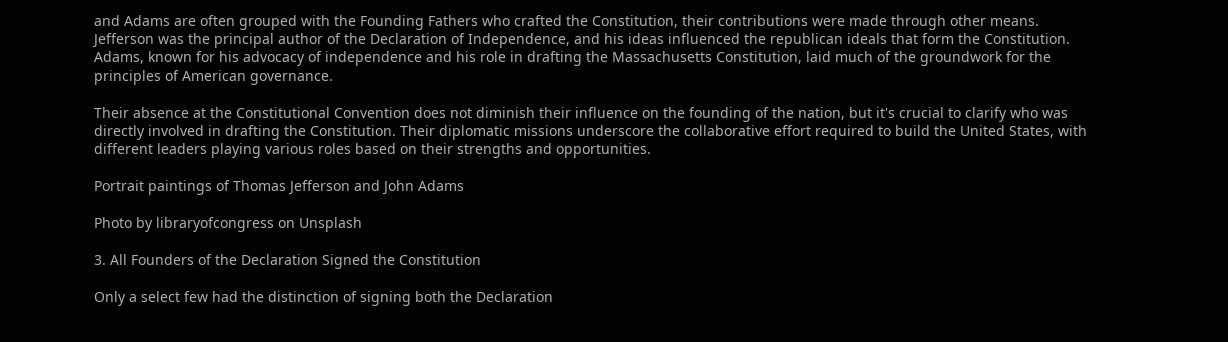and Adams are often grouped with the Founding Fathers who crafted the Constitution, their contributions were made through other means. Jefferson was the principal author of the Declaration of Independence, and his ideas influenced the republican ideals that form the Constitution. Adams, known for his advocacy of independence and his role in drafting the Massachusetts Constitution, laid much of the groundwork for the principles of American governance.

Their absence at the Constitutional Convention does not diminish their influence on the founding of the nation, but it's crucial to clarify who was directly involved in drafting the Constitution. Their diplomatic missions underscore the collaborative effort required to build the United States, with different leaders playing various roles based on their strengths and opportunities.

Portrait paintings of Thomas Jefferson and John Adams

Photo by libraryofcongress on Unsplash

3. All Founders of the Declaration Signed the Constitution

Only a select few had the distinction of signing both the Declaration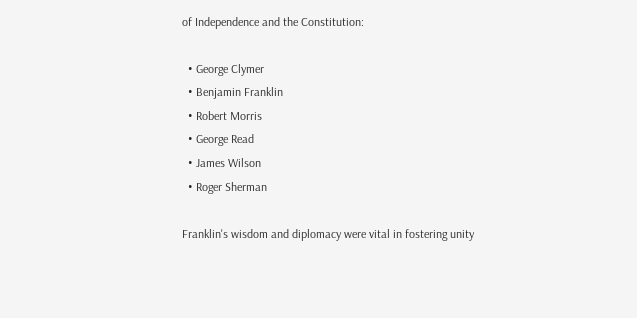of Independence and the Constitution:

  • George Clymer
  • Benjamin Franklin
  • Robert Morris
  • George Read
  • James Wilson
  • Roger Sherman

Franklin's wisdom and diplomacy were vital in fostering unity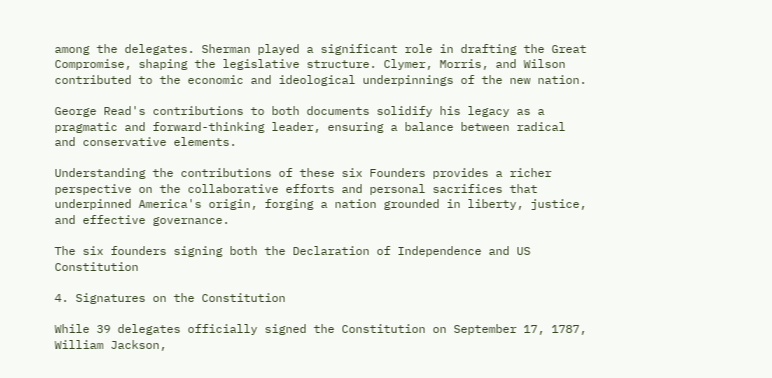among the delegates. Sherman played a significant role in drafting the Great Compromise, shaping the legislative structure. Clymer, Morris, and Wilson contributed to the economic and ideological underpinnings of the new nation.

George Read's contributions to both documents solidify his legacy as a pragmatic and forward-thinking leader, ensuring a balance between radical and conservative elements.

Understanding the contributions of these six Founders provides a richer perspective on the collaborative efforts and personal sacrifices that underpinned America's origin, forging a nation grounded in liberty, justice, and effective governance.

The six founders signing both the Declaration of Independence and US Constitution

4. Signatures on the Constitution

While 39 delegates officially signed the Constitution on September 17, 1787, William Jackson,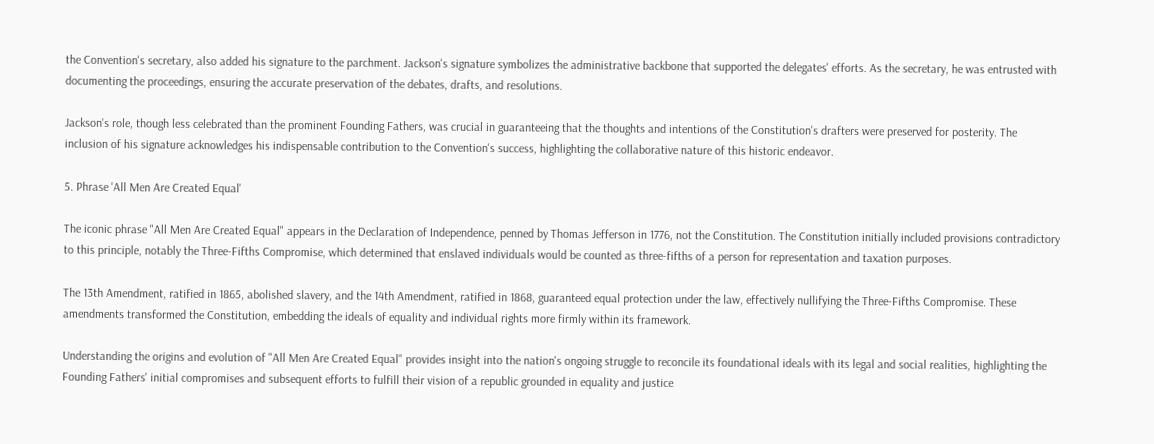the Convention's secretary, also added his signature to the parchment. Jackson's signature symbolizes the administrative backbone that supported the delegates' efforts. As the secretary, he was entrusted with documenting the proceedings, ensuring the accurate preservation of the debates, drafts, and resolutions.

Jackson's role, though less celebrated than the prominent Founding Fathers, was crucial in guaranteeing that the thoughts and intentions of the Constitution's drafters were preserved for posterity. The inclusion of his signature acknowledges his indispensable contribution to the Convention's success, highlighting the collaborative nature of this historic endeavor.

5. Phrase 'All Men Are Created Equal'

The iconic phrase "All Men Are Created Equal" appears in the Declaration of Independence, penned by Thomas Jefferson in 1776, not the Constitution. The Constitution initially included provisions contradictory to this principle, notably the Three-Fifths Compromise, which determined that enslaved individuals would be counted as three-fifths of a person for representation and taxation purposes.

The 13th Amendment, ratified in 1865, abolished slavery, and the 14th Amendment, ratified in 1868, guaranteed equal protection under the law, effectively nullifying the Three-Fifths Compromise. These amendments transformed the Constitution, embedding the ideals of equality and individual rights more firmly within its framework.

Understanding the origins and evolution of "All Men Are Created Equal" provides insight into the nation's ongoing struggle to reconcile its foundational ideals with its legal and social realities, highlighting the Founding Fathers' initial compromises and subsequent efforts to fulfill their vision of a republic grounded in equality and justice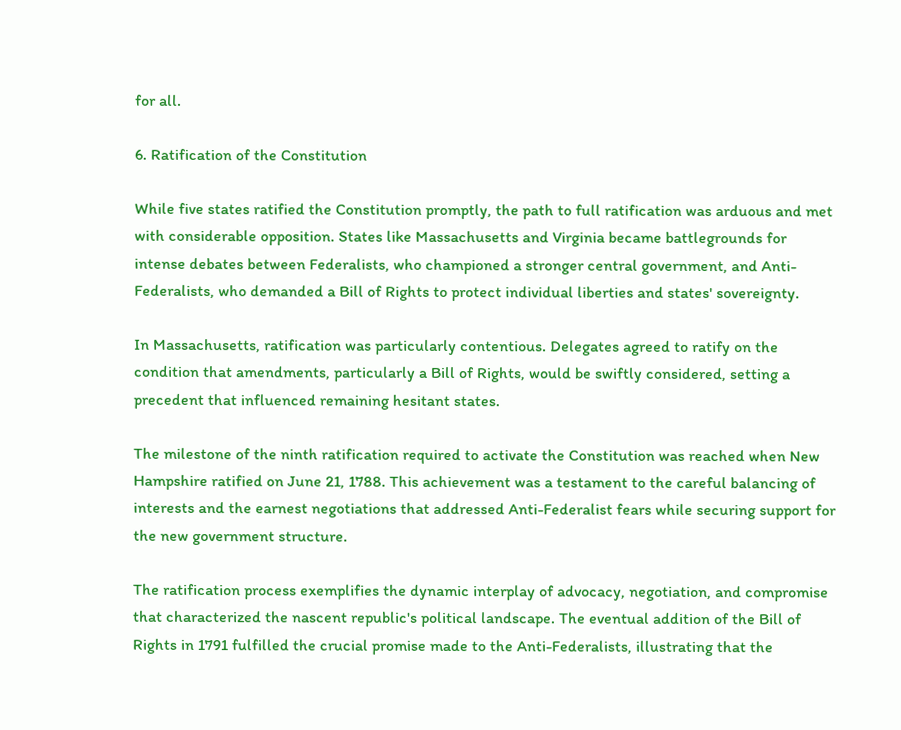for all.

6. Ratification of the Constitution

While five states ratified the Constitution promptly, the path to full ratification was arduous and met with considerable opposition. States like Massachusetts and Virginia became battlegrounds for intense debates between Federalists, who championed a stronger central government, and Anti-Federalists, who demanded a Bill of Rights to protect individual liberties and states' sovereignty.

In Massachusetts, ratification was particularly contentious. Delegates agreed to ratify on the condition that amendments, particularly a Bill of Rights, would be swiftly considered, setting a precedent that influenced remaining hesitant states.

The milestone of the ninth ratification required to activate the Constitution was reached when New Hampshire ratified on June 21, 1788. This achievement was a testament to the careful balancing of interests and the earnest negotiations that addressed Anti-Federalist fears while securing support for the new government structure.

The ratification process exemplifies the dynamic interplay of advocacy, negotiation, and compromise that characterized the nascent republic's political landscape. The eventual addition of the Bill of Rights in 1791 fulfilled the crucial promise made to the Anti-Federalists, illustrating that the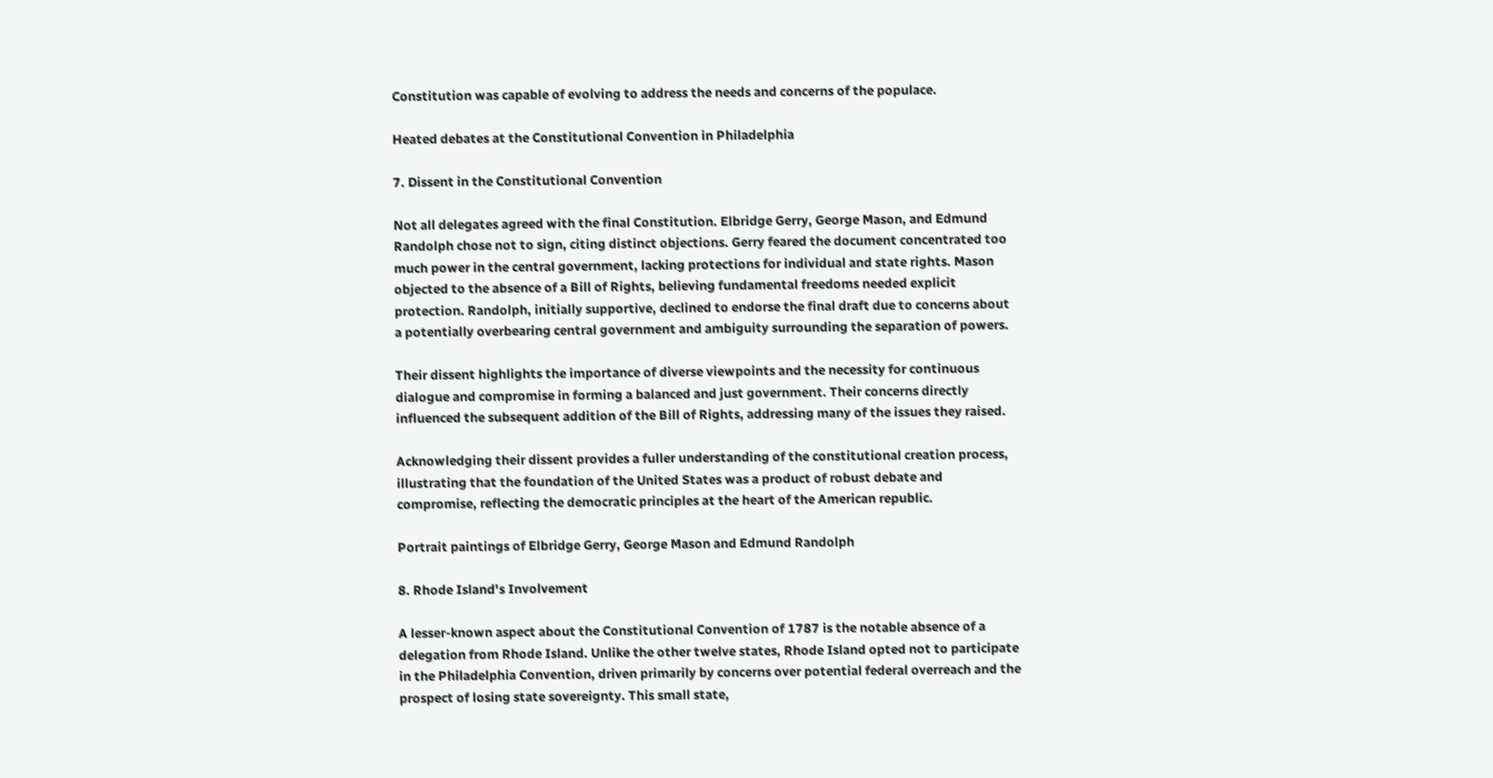Constitution was capable of evolving to address the needs and concerns of the populace.

Heated debates at the Constitutional Convention in Philadelphia

7. Dissent in the Constitutional Convention

Not all delegates agreed with the final Constitution. Elbridge Gerry, George Mason, and Edmund Randolph chose not to sign, citing distinct objections. Gerry feared the document concentrated too much power in the central government, lacking protections for individual and state rights. Mason objected to the absence of a Bill of Rights, believing fundamental freedoms needed explicit protection. Randolph, initially supportive, declined to endorse the final draft due to concerns about a potentially overbearing central government and ambiguity surrounding the separation of powers.

Their dissent highlights the importance of diverse viewpoints and the necessity for continuous dialogue and compromise in forming a balanced and just government. Their concerns directly influenced the subsequent addition of the Bill of Rights, addressing many of the issues they raised.

Acknowledging their dissent provides a fuller understanding of the constitutional creation process, illustrating that the foundation of the United States was a product of robust debate and compromise, reflecting the democratic principles at the heart of the American republic.

Portrait paintings of Elbridge Gerry, George Mason and Edmund Randolph

8. Rhode Island's Involvement

A lesser-known aspect about the Constitutional Convention of 1787 is the notable absence of a delegation from Rhode Island. Unlike the other twelve states, Rhode Island opted not to participate in the Philadelphia Convention, driven primarily by concerns over potential federal overreach and the prospect of losing state sovereignty. This small state,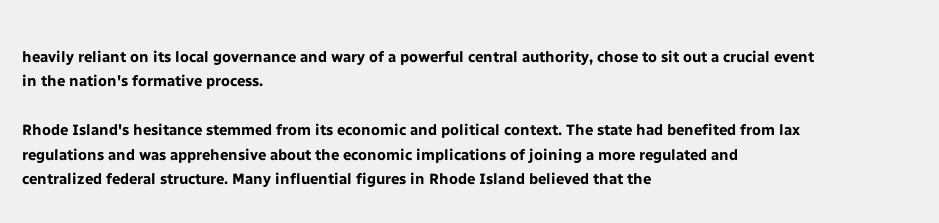heavily reliant on its local governance and wary of a powerful central authority, chose to sit out a crucial event in the nation's formative process.

Rhode Island's hesitance stemmed from its economic and political context. The state had benefited from lax regulations and was apprehensive about the economic implications of joining a more regulated and centralized federal structure. Many influential figures in Rhode Island believed that the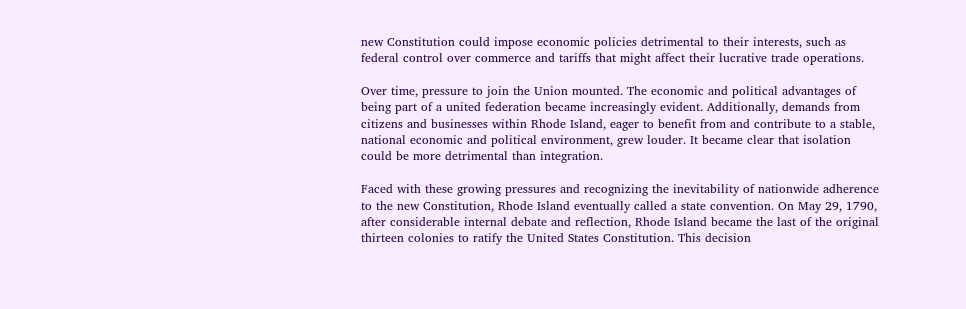new Constitution could impose economic policies detrimental to their interests, such as federal control over commerce and tariffs that might affect their lucrative trade operations.

Over time, pressure to join the Union mounted. The economic and political advantages of being part of a united federation became increasingly evident. Additionally, demands from citizens and businesses within Rhode Island, eager to benefit from and contribute to a stable, national economic and political environment, grew louder. It became clear that isolation could be more detrimental than integration.

Faced with these growing pressures and recognizing the inevitability of nationwide adherence to the new Constitution, Rhode Island eventually called a state convention. On May 29, 1790, after considerable internal debate and reflection, Rhode Island became the last of the original thirteen colonies to ratify the United States Constitution. This decision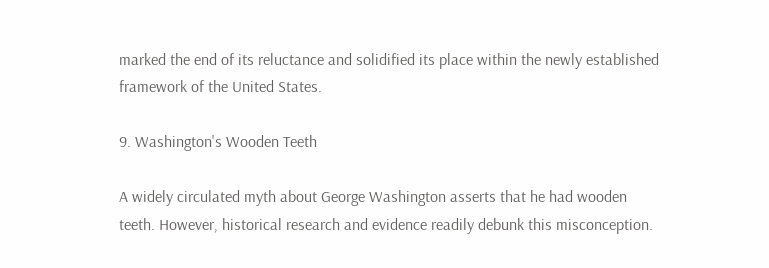marked the end of its reluctance and solidified its place within the newly established framework of the United States.

9. Washington's Wooden Teeth

A widely circulated myth about George Washington asserts that he had wooden teeth. However, historical research and evidence readily debunk this misconception.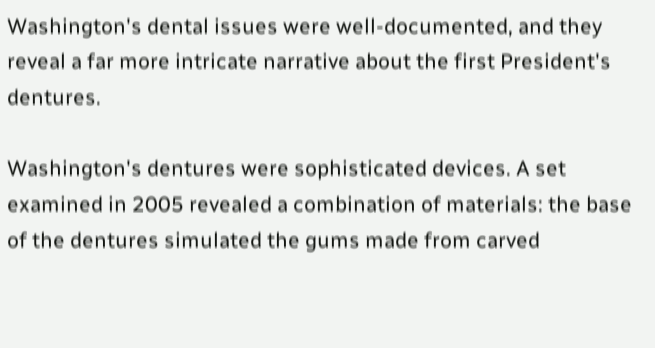Washington's dental issues were well-documented, and they reveal a far more intricate narrative about the first President's dentures.

Washington's dentures were sophisticated devices. A set examined in 2005 revealed a combination of materials: the base of the dentures simulated the gums made from carved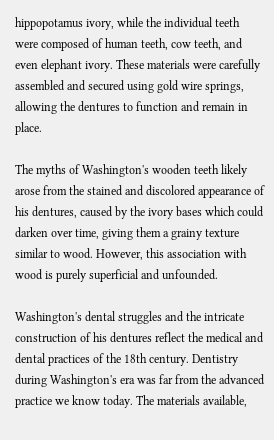hippopotamus ivory, while the individual teeth were composed of human teeth, cow teeth, and even elephant ivory. These materials were carefully assembled and secured using gold wire springs, allowing the dentures to function and remain in place.

The myths of Washington's wooden teeth likely arose from the stained and discolored appearance of his dentures, caused by the ivory bases which could darken over time, giving them a grainy texture similar to wood. However, this association with wood is purely superficial and unfounded.

Washington's dental struggles and the intricate construction of his dentures reflect the medical and dental practices of the 18th century. Dentistry during Washington's era was far from the advanced practice we know today. The materials available,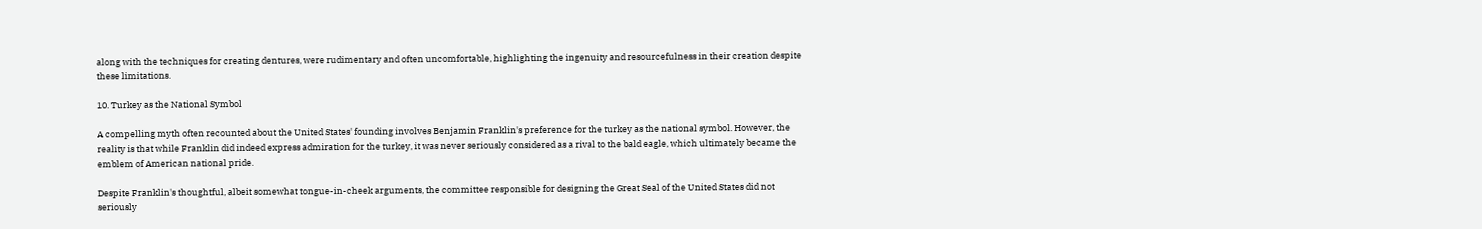along with the techniques for creating dentures, were rudimentary and often uncomfortable, highlighting the ingenuity and resourcefulness in their creation despite these limitations.

10. Turkey as the National Symbol

A compelling myth often recounted about the United States' founding involves Benjamin Franklin's preference for the turkey as the national symbol. However, the reality is that while Franklin did indeed express admiration for the turkey, it was never seriously considered as a rival to the bald eagle, which ultimately became the emblem of American national pride.

Despite Franklin's thoughtful, albeit somewhat tongue-in-cheek arguments, the committee responsible for designing the Great Seal of the United States did not seriously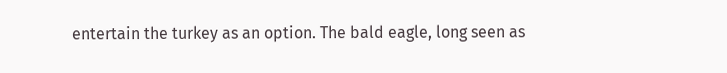entertain the turkey as an option. The bald eagle, long seen as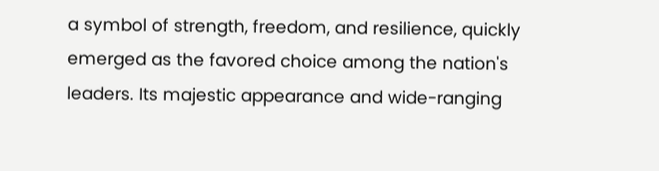a symbol of strength, freedom, and resilience, quickly emerged as the favored choice among the nation's leaders. Its majestic appearance and wide-ranging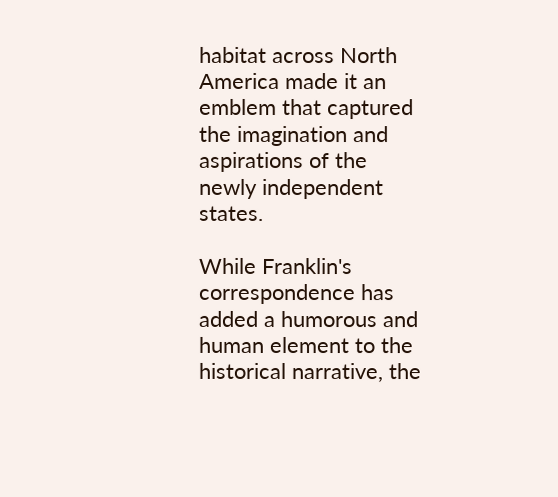habitat across North America made it an emblem that captured the imagination and aspirations of the newly independent states.

While Franklin's correspondence has added a humorous and human element to the historical narrative, the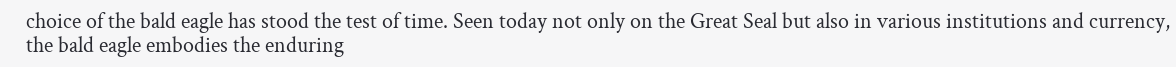choice of the bald eagle has stood the test of time. Seen today not only on the Great Seal but also in various institutions and currency, the bald eagle embodies the enduring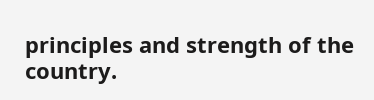principles and strength of the country.